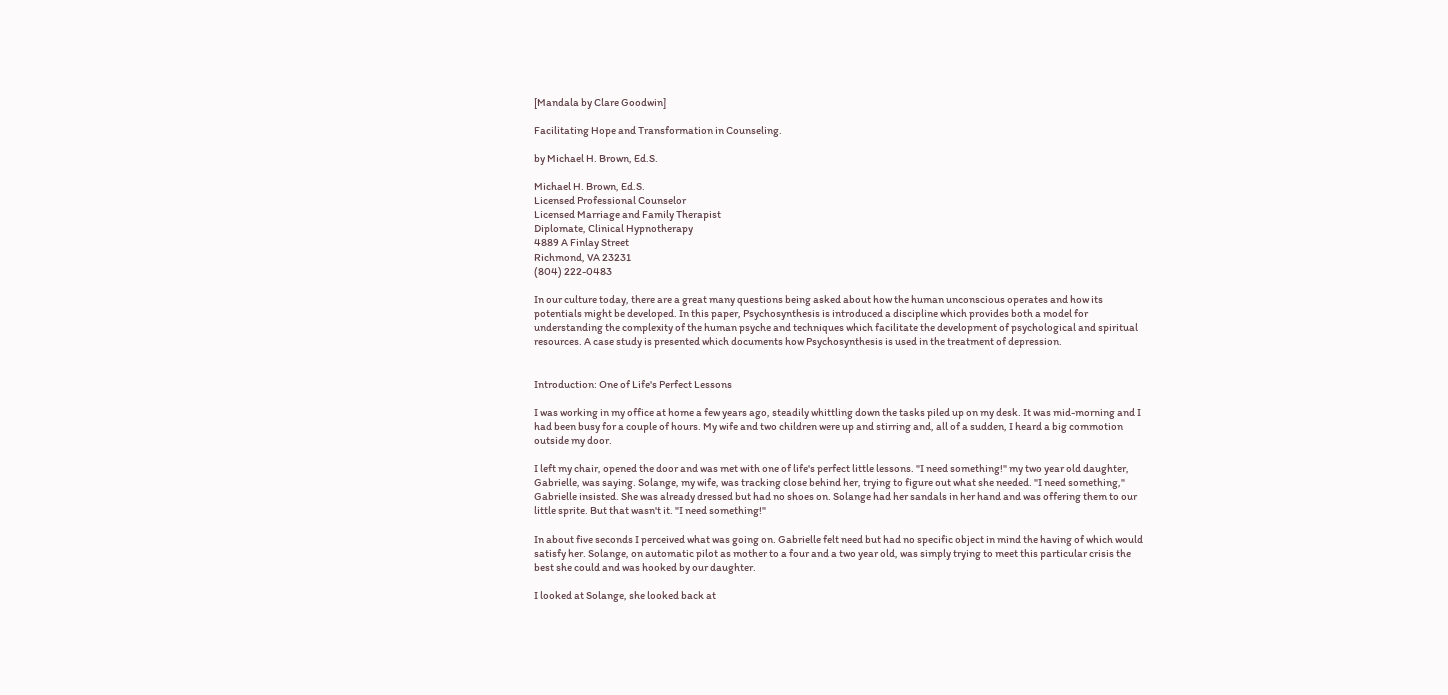[Mandala by Clare Goodwin]

Facilitating Hope and Transformation in Counseling.

by Michael H. Brown, Ed.S.

Michael H. Brown, Ed.S.
Licensed Professional Counselor
Licensed Marriage and Family Therapist
Diplomate, Clinical Hypnotherapy
4889 A Finlay Street
Richmond, VA 23231
(804) 222-0483

In our culture today, there are a great many questions being asked about how the human unconscious operates and how its potentials might be developed. In this paper, Psychosynthesis is introduced a discipline which provides both a model for understanding the complexity of the human psyche and techniques which facilitate the development of psychological and spiritual resources. A case study is presented which documents how Psychosynthesis is used in the treatment of depression.


Introduction: One of Life's Perfect Lessons

I was working in my office at home a few years ago, steadily whittling down the tasks piled up on my desk. It was mid-morning and I had been busy for a couple of hours. My wife and two children were up and stirring and, all of a sudden, I heard a big commotion outside my door.

I left my chair, opened the door and was met with one of life's perfect little lessons. "I need something!" my two year old daughter, Gabrielle, was saying. Solange, my wife, was tracking close behind her, trying to figure out what she needed. "I need something," Gabrielle insisted. She was already dressed but had no shoes on. Solange had her sandals in her hand and was offering them to our little sprite. But that wasn't it. "I need something!"

In about five seconds I perceived what was going on. Gabrielle felt need but had no specific object in mind the having of which would satisfy her. Solange, on automatic pilot as mother to a four and a two year old, was simply trying to meet this particular crisis the best she could and was hooked by our daughter.

I looked at Solange, she looked back at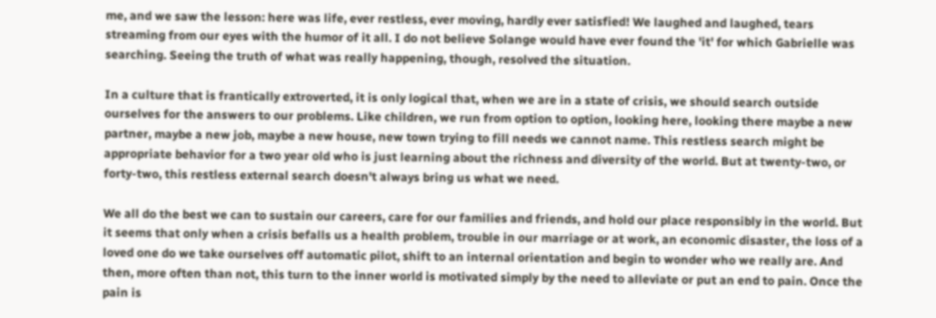me, and we saw the lesson: here was life, ever restless, ever moving, hardly ever satisfied! We laughed and laughed, tears streaming from our eyes with the humor of it all. I do not believe Solange would have ever found the 'it' for which Gabrielle was searching. Seeing the truth of what was really happening, though, resolved the situation.

In a culture that is frantically extroverted, it is only logical that, when we are in a state of crisis, we should search outside ourselves for the answers to our problems. Like children, we run from option to option, looking here, looking there maybe a new partner, maybe a new job, maybe a new house, new town trying to fill needs we cannot name. This restless search might be appropriate behavior for a two year old who is just learning about the richness and diversity of the world. But at twenty-two, or forty-two, this restless external search doesn't always bring us what we need.

We all do the best we can to sustain our careers, care for our families and friends, and hold our place responsibly in the world. But it seems that only when a crisis befalls us a health problem, trouble in our marriage or at work, an economic disaster, the loss of a loved one do we take ourselves off automatic pilot, shift to an internal orientation and begin to wonder who we really are. And then, more often than not, this turn to the inner world is motivated simply by the need to alleviate or put an end to pain. Once the pain is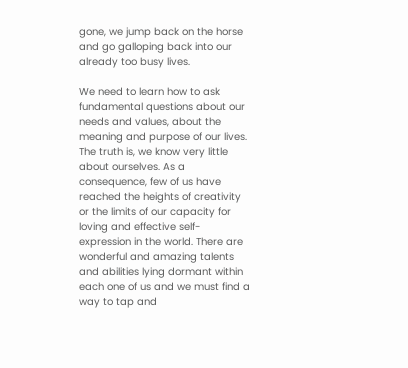gone, we jump back on the horse and go galloping back into our already too busy lives.

We need to learn how to ask fundamental questions about our needs and values, about the meaning and purpose of our lives. The truth is, we know very little about ourselves. As a consequence, few of us have reached the heights of creativity or the limits of our capacity for loving and effective self- expression in the world. There are wonderful and amazing talents and abilities lying dormant within each one of us and we must find a way to tap and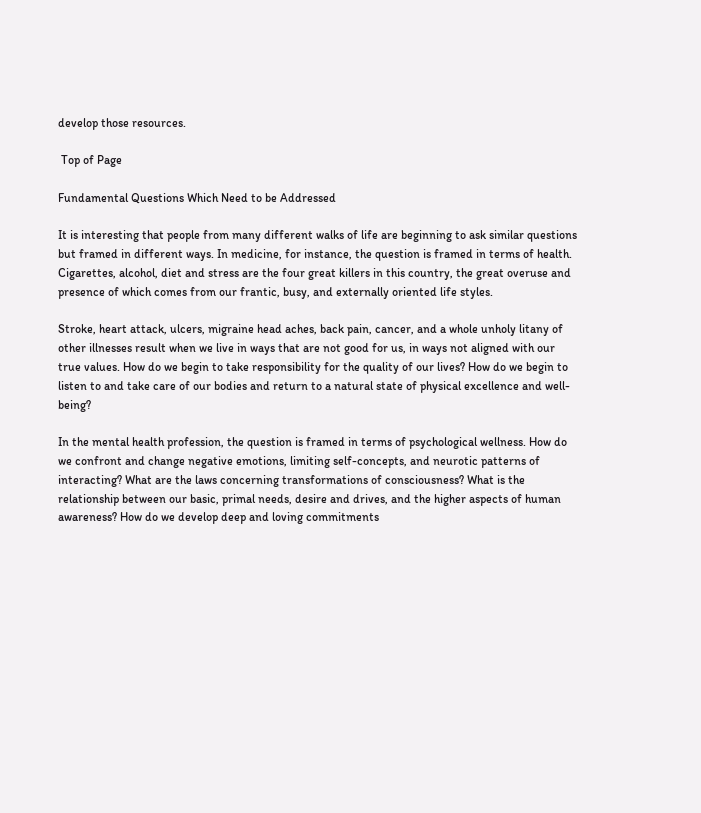develop those resources.

 Top of Page

Fundamental Questions Which Need to be Addressed

It is interesting that people from many different walks of life are beginning to ask similar questions but framed in different ways. In medicine, for instance, the question is framed in terms of health. Cigarettes, alcohol, diet and stress are the four great killers in this country, the great overuse and presence of which comes from our frantic, busy, and externally oriented life styles.

Stroke, heart attack, ulcers, migraine head aches, back pain, cancer, and a whole unholy litany of other illnesses result when we live in ways that are not good for us, in ways not aligned with our true values. How do we begin to take responsibility for the quality of our lives? How do we begin to listen to and take care of our bodies and return to a natural state of physical excellence and well-being?

In the mental health profession, the question is framed in terms of psychological wellness. How do we confront and change negative emotions, limiting self-concepts, and neurotic patterns of interacting? What are the laws concerning transformations of consciousness? What is the relationship between our basic, primal needs, desire and drives, and the higher aspects of human awareness? How do we develop deep and loving commitments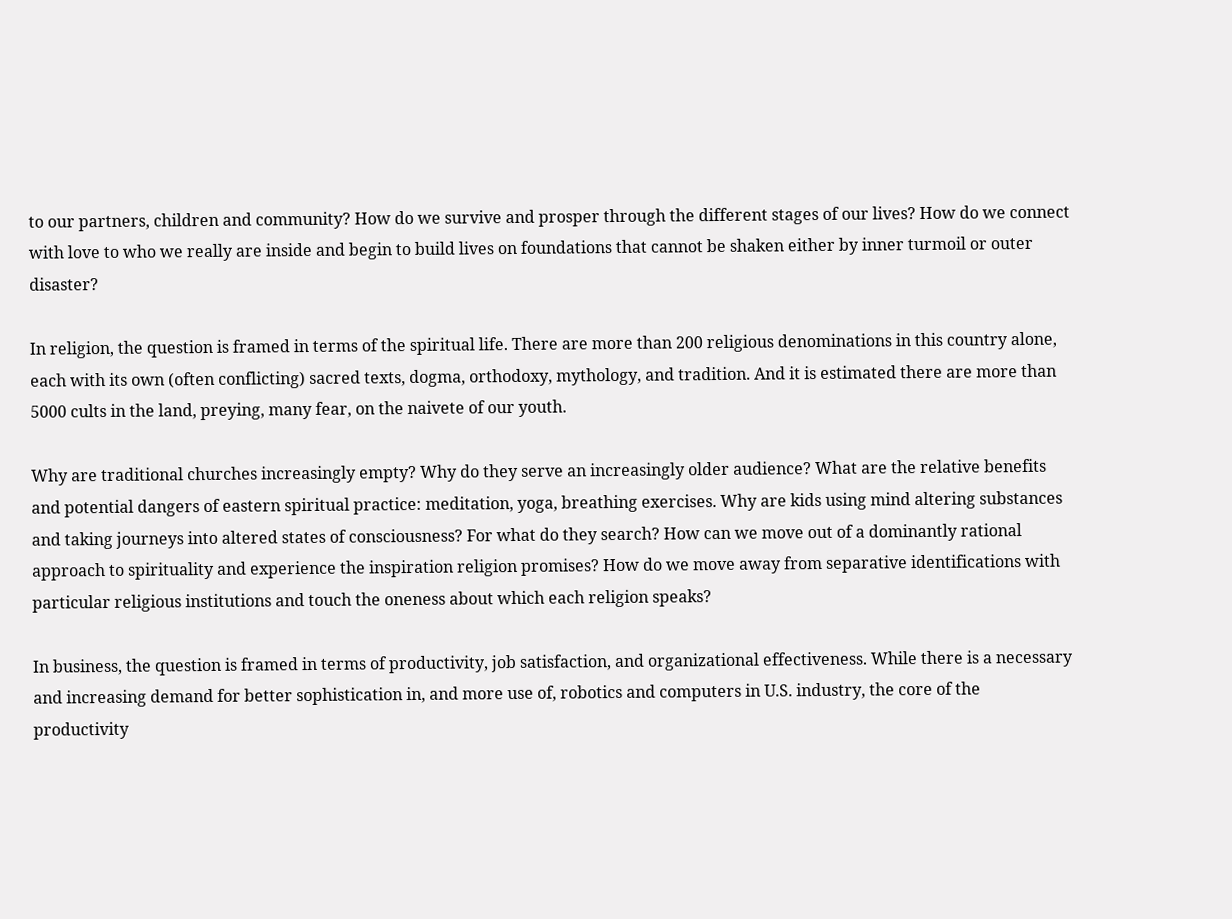to our partners, children and community? How do we survive and prosper through the different stages of our lives? How do we connect with love to who we really are inside and begin to build lives on foundations that cannot be shaken either by inner turmoil or outer disaster?

In religion, the question is framed in terms of the spiritual life. There are more than 200 religious denominations in this country alone, each with its own (often conflicting) sacred texts, dogma, orthodoxy, mythology, and tradition. And it is estimated there are more than 5000 cults in the land, preying, many fear, on the naivete of our youth.

Why are traditional churches increasingly empty? Why do they serve an increasingly older audience? What are the relative benefits and potential dangers of eastern spiritual practice: meditation, yoga, breathing exercises. Why are kids using mind altering substances and taking journeys into altered states of consciousness? For what do they search? How can we move out of a dominantly rational approach to spirituality and experience the inspiration religion promises? How do we move away from separative identifications with particular religious institutions and touch the oneness about which each religion speaks?

In business, the question is framed in terms of productivity, job satisfaction, and organizational effectiveness. While there is a necessary and increasing demand for better sophistication in, and more use of, robotics and computers in U.S. industry, the core of the productivity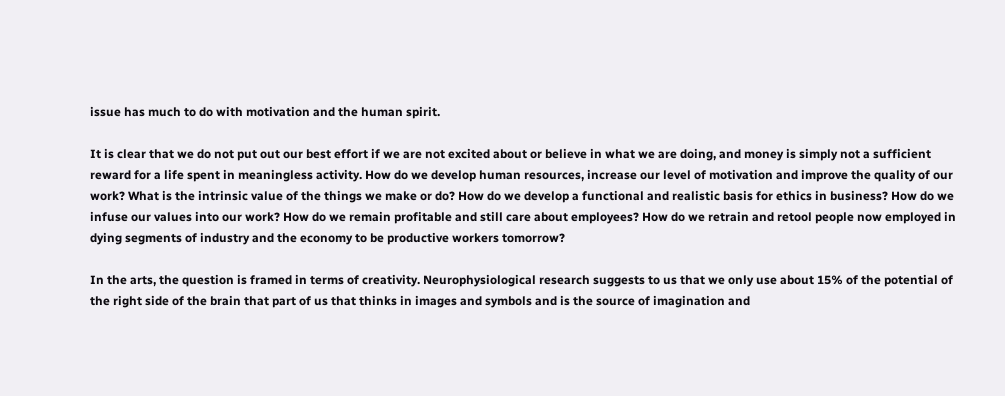issue has much to do with motivation and the human spirit.

It is clear that we do not put out our best effort if we are not excited about or believe in what we are doing, and money is simply not a sufficient reward for a life spent in meaningless activity. How do we develop human resources, increase our level of motivation and improve the quality of our work? What is the intrinsic value of the things we make or do? How do we develop a functional and realistic basis for ethics in business? How do we infuse our values into our work? How do we remain profitable and still care about employees? How do we retrain and retool people now employed in dying segments of industry and the economy to be productive workers tomorrow?

In the arts, the question is framed in terms of creativity. Neurophysiological research suggests to us that we only use about 15% of the potential of the right side of the brain that part of us that thinks in images and symbols and is the source of imagination and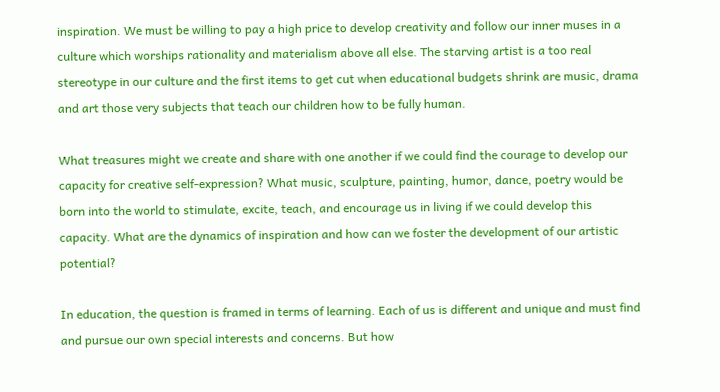inspiration. We must be willing to pay a high price to develop creativity and follow our inner muses in a culture which worships rationality and materialism above all else. The starving artist is a too real stereotype in our culture and the first items to get cut when educational budgets shrink are music, drama and art those very subjects that teach our children how to be fully human.

What treasures might we create and share with one another if we could find the courage to develop our capacity for creative self-expression? What music, sculpture, painting, humor, dance, poetry would be born into the world to stimulate, excite, teach, and encourage us in living if we could develop this capacity. What are the dynamics of inspiration and how can we foster the development of our artistic potential?

In education, the question is framed in terms of learning. Each of us is different and unique and must find and pursue our own special interests and concerns. But how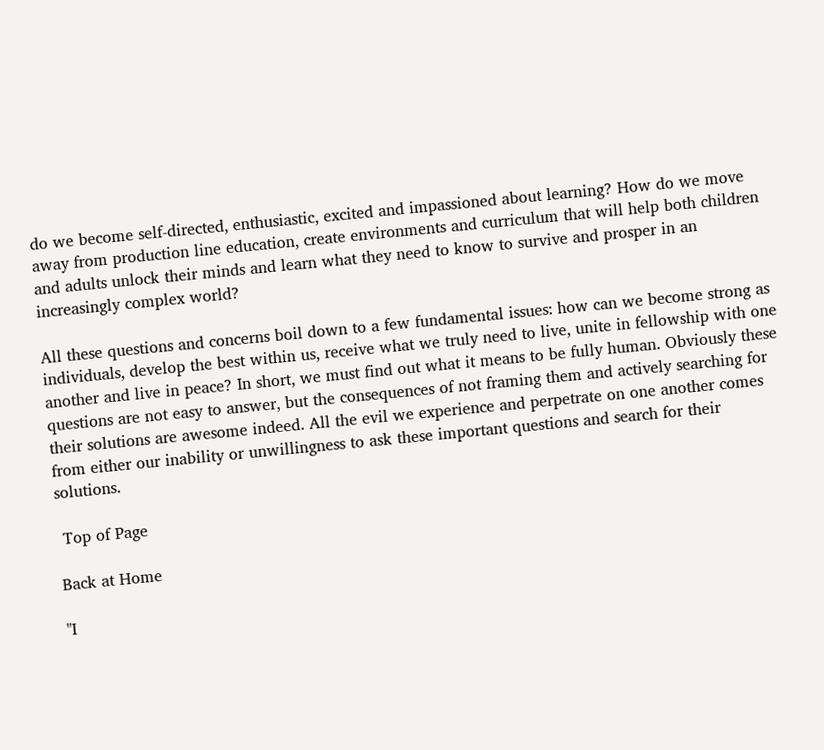do we become self-directed, enthusiastic, excited and impassioned about learning? How do we move away from production line education, create environments and curriculum that will help both children and adults unlock their minds and learn what they need to know to survive and prosper in an increasingly complex world?

All these questions and concerns boil down to a few fundamental issues: how can we become strong as individuals, develop the best within us, receive what we truly need to live, unite in fellowship with one another and live in peace? In short, we must find out what it means to be fully human. Obviously these questions are not easy to answer, but the consequences of not framing them and actively searching for their solutions are awesome indeed. All the evil we experience and perpetrate on one another comes from either our inability or unwillingness to ask these important questions and search for their solutions.

 Top of Page

Back at Home

"I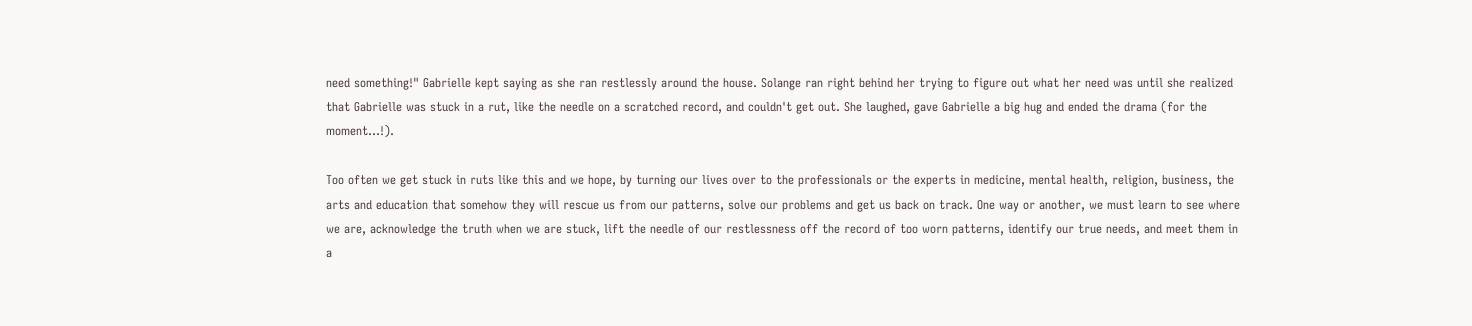need something!" Gabrielle kept saying as she ran restlessly around the house. Solange ran right behind her trying to figure out what her need was until she realized that Gabrielle was stuck in a rut, like the needle on a scratched record, and couldn't get out. She laughed, gave Gabrielle a big hug and ended the drama (for the moment...!).

Too often we get stuck in ruts like this and we hope, by turning our lives over to the professionals or the experts in medicine, mental health, religion, business, the arts and education that somehow they will rescue us from our patterns, solve our problems and get us back on track. One way or another, we must learn to see where we are, acknowledge the truth when we are stuck, lift the needle of our restlessness off the record of too worn patterns, identify our true needs, and meet them in a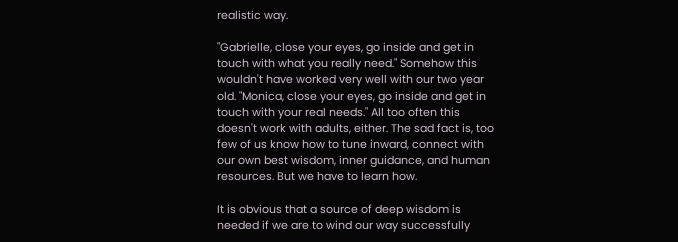realistic way.

"Gabrielle, close your eyes, go inside and get in touch with what you really need." Somehow this wouldn't have worked very well with our two year old. "Monica, close your eyes, go inside and get in touch with your real needs." All too often this doesn't work with adults, either. The sad fact is, too few of us know how to tune inward, connect with our own best wisdom, inner guidance, and human resources. But we have to learn how.

It is obvious that a source of deep wisdom is needed if we are to wind our way successfully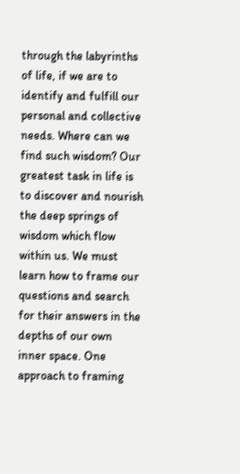through the labyrinths of life, if we are to identify and fulfill our personal and collective needs. Where can we find such wisdom? Our greatest task in life is to discover and nourish the deep springs of wisdom which flow within us. We must learn how to frame our questions and search for their answers in the depths of our own inner space. One approach to framing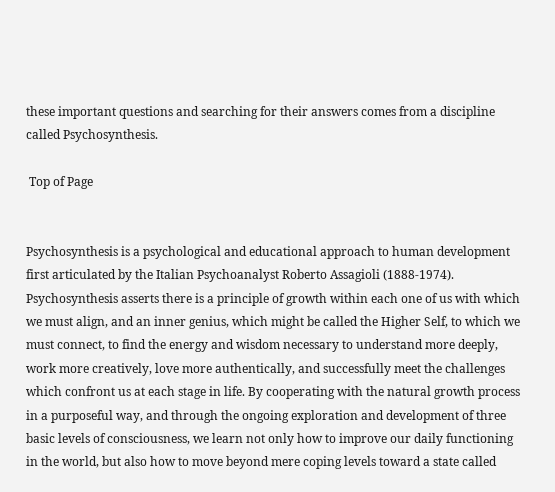these important questions and searching for their answers comes from a discipline called Psychosynthesis.

 Top of Page


Psychosynthesis is a psychological and educational approach to human development first articulated by the Italian Psychoanalyst Roberto Assagioli (1888-1974). Psychosynthesis asserts there is a principle of growth within each one of us with which we must align, and an inner genius, which might be called the Higher Self, to which we must connect, to find the energy and wisdom necessary to understand more deeply, work more creatively, love more authentically, and successfully meet the challenges which confront us at each stage in life. By cooperating with the natural growth process in a purposeful way, and through the ongoing exploration and development of three basic levels of consciousness, we learn not only how to improve our daily functioning in the world, but also how to move beyond mere coping levels toward a state called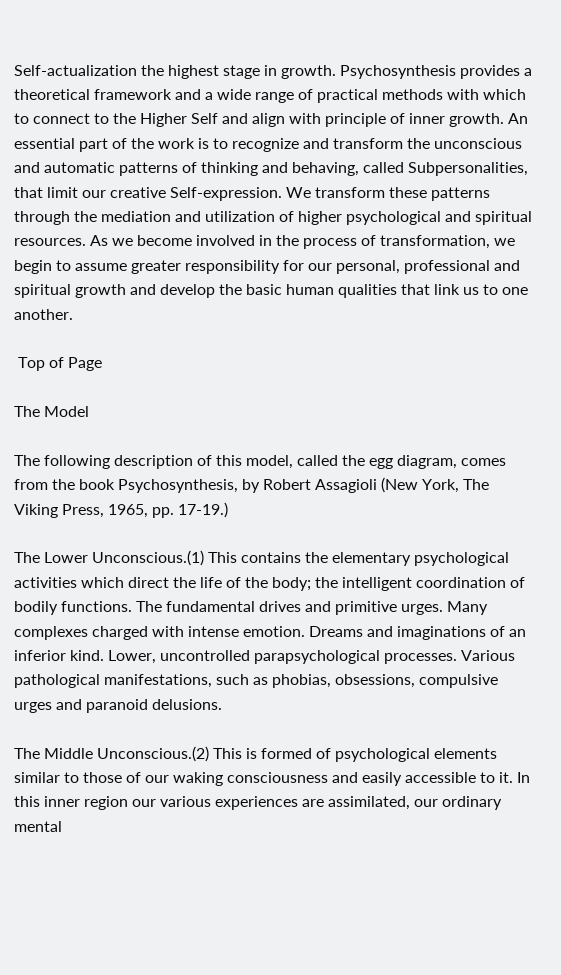Self-actualization the highest stage in growth. Psychosynthesis provides a theoretical framework and a wide range of practical methods with which to connect to the Higher Self and align with principle of inner growth. An essential part of the work is to recognize and transform the unconscious and automatic patterns of thinking and behaving, called Subpersonalities, that limit our creative Self-expression. We transform these patterns through the mediation and utilization of higher psychological and spiritual resources. As we become involved in the process of transformation, we begin to assume greater responsibility for our personal, professional and spiritual growth and develop the basic human qualities that link us to one another.

 Top of Page

The Model

The following description of this model, called the egg diagram, comes from the book Psychosynthesis, by Robert Assagioli (New York, The Viking Press, 1965, pp. 17-19.)

The Lower Unconscious.(1) This contains the elementary psychological activities which direct the life of the body; the intelligent coordination of bodily functions. The fundamental drives and primitive urges. Many complexes charged with intense emotion. Dreams and imaginations of an inferior kind. Lower, uncontrolled parapsychological processes. Various pathological manifestations, such as phobias, obsessions, compulsive urges and paranoid delusions.

The Middle Unconscious.(2) This is formed of psychological elements similar to those of our waking consciousness and easily accessible to it. In this inner region our various experiences are assimilated, our ordinary mental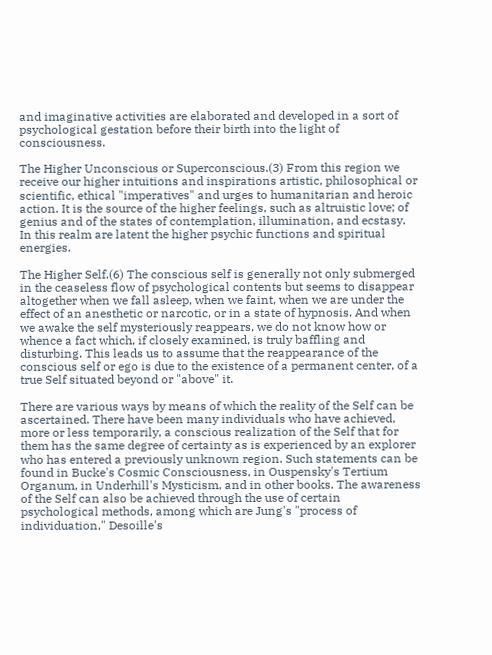and imaginative activities are elaborated and developed in a sort of psychological gestation before their birth into the light of consciousness.

The Higher Unconscious or Superconscious.(3) From this region we receive our higher intuitions and inspirations artistic, philosophical or scientific, ethical "imperatives" and urges to humanitarian and heroic action. It is the source of the higher feelings, such as altruistic love; of genius and of the states of contemplation, illumination, and ecstasy. In this realm are latent the higher psychic functions and spiritual energies.

The Higher Self.(6) The conscious self is generally not only submerged in the ceaseless flow of psychological contents but seems to disappear altogether when we fall asleep, when we faint, when we are under the effect of an anesthetic or narcotic, or in a state of hypnosis. And when we awake the self mysteriously reappears, we do not know how or whence a fact which, if closely examined, is truly baffling and disturbing. This leads us to assume that the reappearance of the conscious self or ego is due to the existence of a permanent center, of a true Self situated beyond or "above" it.

There are various ways by means of which the reality of the Self can be ascertained. There have been many individuals who have achieved, more or less temporarily, a conscious realization of the Self that for them has the same degree of certainty as is experienced by an explorer who has entered a previously unknown region. Such statements can be found in Bucke's Cosmic Consciousness, in Ouspensky's Tertium Organum, in Underhill's Mysticism, and in other books. The awareness of the Self can also be achieved through the use of certain psychological methods, among which are Jung's "process of individuation," Desoille's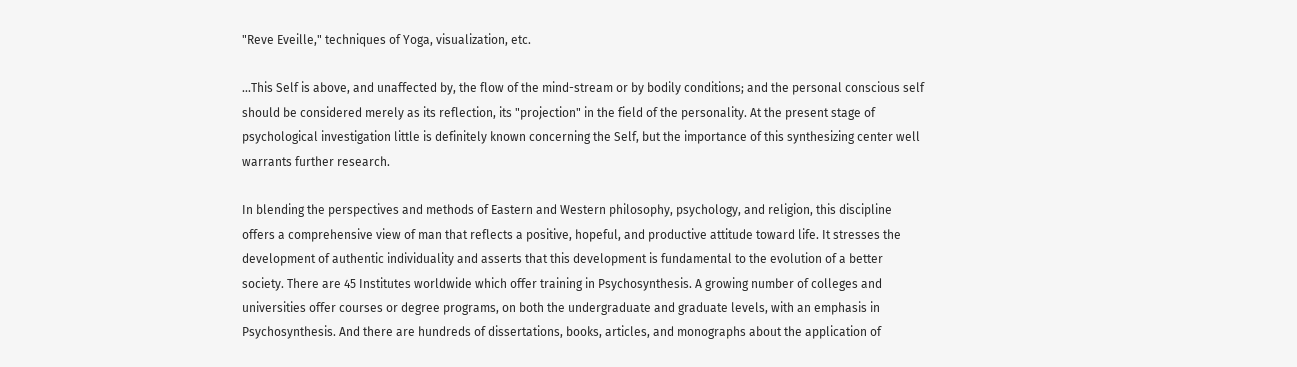"Reve Eveille," techniques of Yoga, visualization, etc.

...This Self is above, and unaffected by, the flow of the mind-stream or by bodily conditions; and the personal conscious self should be considered merely as its reflection, its "projection" in the field of the personality. At the present stage of psychological investigation little is definitely known concerning the Self, but the importance of this synthesizing center well warrants further research.

In blending the perspectives and methods of Eastern and Western philosophy, psychology, and religion, this discipline offers a comprehensive view of man that reflects a positive, hopeful, and productive attitude toward life. It stresses the development of authentic individuality and asserts that this development is fundamental to the evolution of a better society. There are 45 Institutes worldwide which offer training in Psychosynthesis. A growing number of colleges and universities offer courses or degree programs, on both the undergraduate and graduate levels, with an emphasis in Psychosynthesis. And there are hundreds of dissertations, books, articles, and monographs about the application of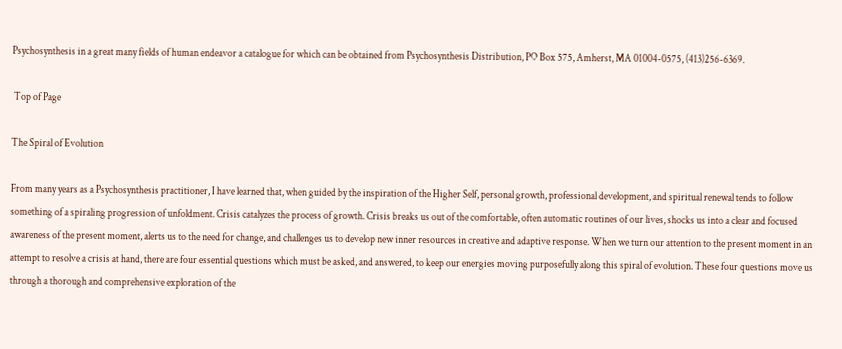Psychosynthesis in a great many fields of human endeavor a catalogue for which can be obtained from Psychosynthesis Distribution, PO Box 575, Amherst, MA 01004-0575, (413)256-6369.

 Top of Page

The Spiral of Evolution

From many years as a Psychosynthesis practitioner, I have learned that, when guided by the inspiration of the Higher Self, personal growth, professional development, and spiritual renewal tends to follow something of a spiraling progression of unfoldment. Crisis catalyzes the process of growth. Crisis breaks us out of the comfortable, often automatic routines of our lives, shocks us into a clear and focused awareness of the present moment, alerts us to the need for change, and challenges us to develop new inner resources in creative and adaptive response. When we turn our attention to the present moment in an attempt to resolve a crisis at hand, there are four essential questions which must be asked, and answered, to keep our energies moving purposefully along this spiral of evolution. These four questions move us through a thorough and comprehensive exploration of the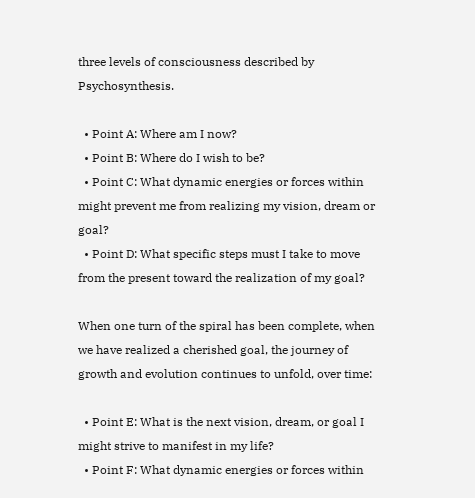three levels of consciousness described by Psychosynthesis.

  • Point A: Where am I now?
  • Point B: Where do I wish to be?
  • Point C: What dynamic energies or forces within might prevent me from realizing my vision, dream or goal?
  • Point D: What specific steps must I take to move from the present toward the realization of my goal?

When one turn of the spiral has been complete, when we have realized a cherished goal, the journey of growth and evolution continues to unfold, over time:

  • Point E: What is the next vision, dream, or goal I might strive to manifest in my life?
  • Point F: What dynamic energies or forces within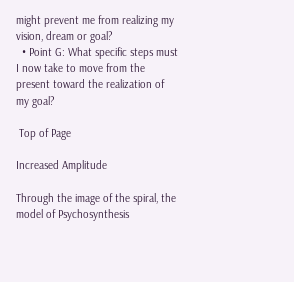might prevent me from realizing my vision, dream or goal?
  • Point G: What specific steps must I now take to move from the present toward the realization of my goal?

 Top of Page

Increased Amplitude

Through the image of the spiral, the model of Psychosynthesis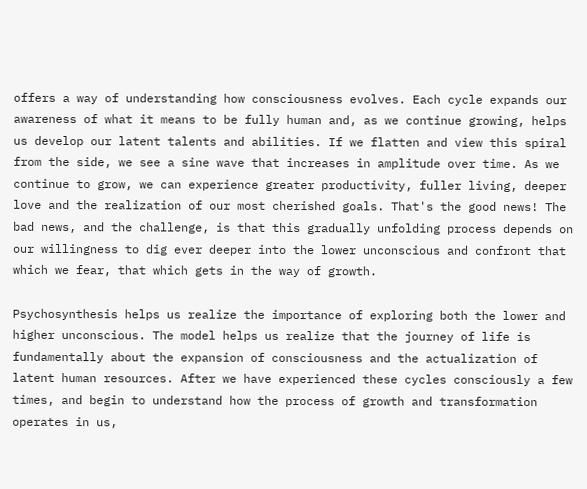offers a way of understanding how consciousness evolves. Each cycle expands our awareness of what it means to be fully human and, as we continue growing, helps us develop our latent talents and abilities. If we flatten and view this spiral from the side, we see a sine wave that increases in amplitude over time. As we continue to grow, we can experience greater productivity, fuller living, deeper love and the realization of our most cherished goals. That's the good news! The bad news, and the challenge, is that this gradually unfolding process depends on our willingness to dig ever deeper into the lower unconscious and confront that which we fear, that which gets in the way of growth.

Psychosynthesis helps us realize the importance of exploring both the lower and higher unconscious. The model helps us realize that the journey of life is fundamentally about the expansion of consciousness and the actualization of latent human resources. After we have experienced these cycles consciously a few times, and begin to understand how the process of growth and transformation operates in us,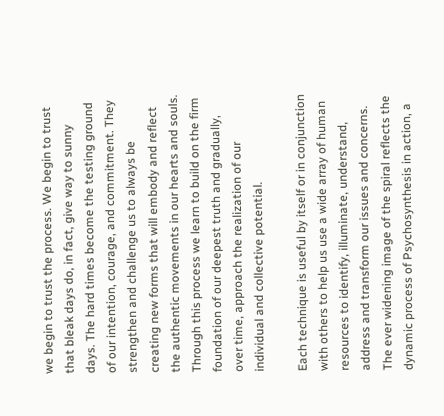we begin to trust the process. We begin to trust that bleak days do, in fact, give way to sunny days. The hard times become the testing ground of our intention, courage, and commitment. They strengthen and challenge us to always be creating new forms that will embody and reflect the authentic movements in our hearts and souls. Through this process we learn to build on the firm foundation of our deepest truth and gradually, over time, approach the realization of our individual and collective potential.

Each technique is useful by itself or in conjunction with others to help us use a wide array of human resources to identify, illuminate, understand, address and transform our issues and concerns. The ever widening image of the spiral reflects the dynamic process of Psychosynthesis in action, a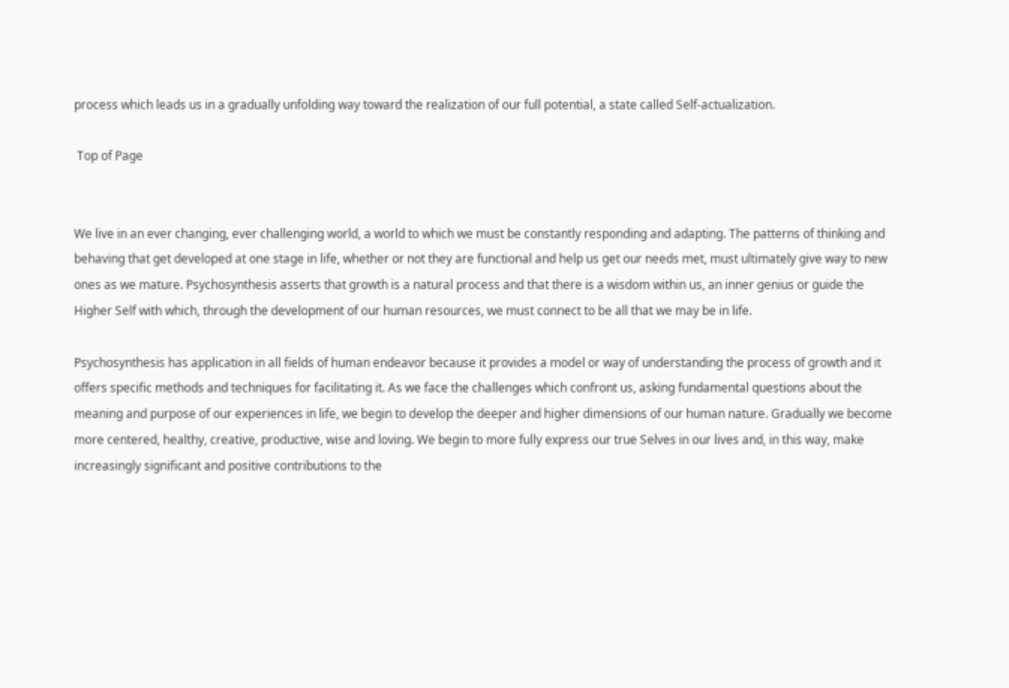process which leads us in a gradually unfolding way toward the realization of our full potential, a state called Self-actualization.

 Top of Page


We live in an ever changing, ever challenging world, a world to which we must be constantly responding and adapting. The patterns of thinking and behaving that get developed at one stage in life, whether or not they are functional and help us get our needs met, must ultimately give way to new ones as we mature. Psychosynthesis asserts that growth is a natural process and that there is a wisdom within us, an inner genius or guide the Higher Self with which, through the development of our human resources, we must connect to be all that we may be in life.

Psychosynthesis has application in all fields of human endeavor because it provides a model or way of understanding the process of growth and it offers specific methods and techniques for facilitating it. As we face the challenges which confront us, asking fundamental questions about the meaning and purpose of our experiences in life, we begin to develop the deeper and higher dimensions of our human nature. Gradually we become more centered, healthy, creative, productive, wise and loving. We begin to more fully express our true Selves in our lives and, in this way, make increasingly significant and positive contributions to the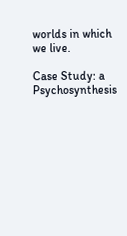worlds in which we live.

Case Study: a Psychosynthesis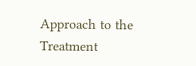Approach to the Treatment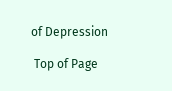of Depression

 Top of Page